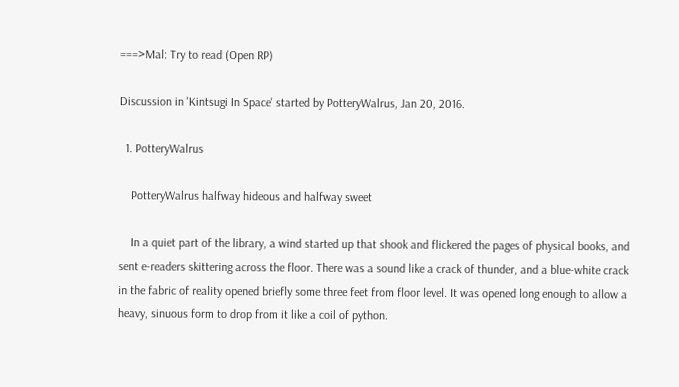===>Mal: Try to read (Open RP)

Discussion in 'Kintsugi In Space' started by PotteryWalrus, Jan 20, 2016.

  1. PotteryWalrus

    PotteryWalrus halfway hideous and halfway sweet

    In a quiet part of the library, a wind started up that shook and flickered the pages of physical books, and sent e-readers skittering across the floor. There was a sound like a crack of thunder, and a blue-white crack in the fabric of reality opened briefly some three feet from floor level. It was opened long enough to allow a heavy, sinuous form to drop from it like a coil of python.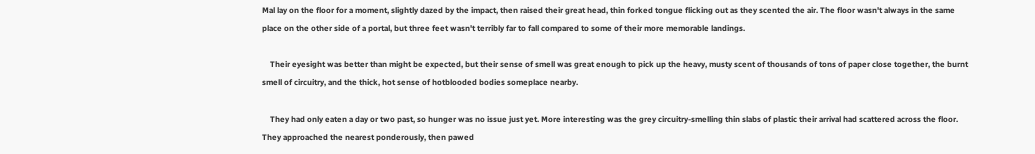Mal lay on the floor for a moment, slightly dazed by the impact, then raised their great head, thin forked tongue flicking out as they scented the air. The floor wasn't always in the same place on the other side of a portal, but three feet wasn't terribly far to fall compared to some of their more memorable landings.

    Their eyesight was better than might be expected, but their sense of smell was great enough to pick up the heavy, musty scent of thousands of tons of paper close together, the burnt smell of circuitry, and the thick, hot sense of hotblooded bodies someplace nearby.

    They had only eaten a day or two past, so hunger was no issue just yet. More interesting was the grey circuitry-smelling thin slabs of plastic their arrival had scattered across the floor. They approached the nearest ponderously, then pawed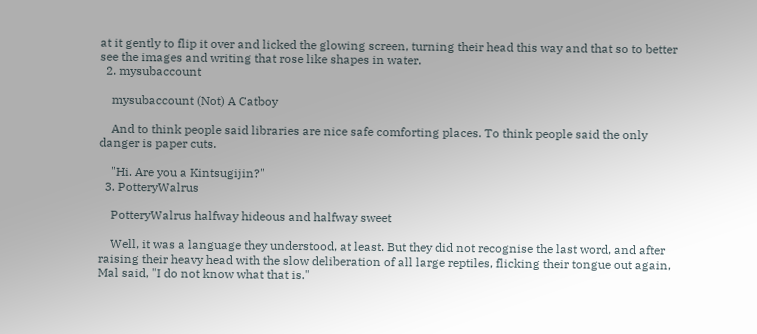at it gently to flip it over and licked the glowing screen, turning their head this way and that so to better see the images and writing that rose like shapes in water.
  2. mysubaccount

    mysubaccount (Not) A Catboy

    And to think people said libraries are nice safe comforting places. To think people said the only danger is paper cuts.

    "Hi. Are you a Kintsugijin?"
  3. PotteryWalrus

    PotteryWalrus halfway hideous and halfway sweet

    Well, it was a language they understood, at least. But they did not recognise the last word, and after raising their heavy head with the slow deliberation of all large reptiles, flicking their tongue out again, Mal said, "I do not know what that is."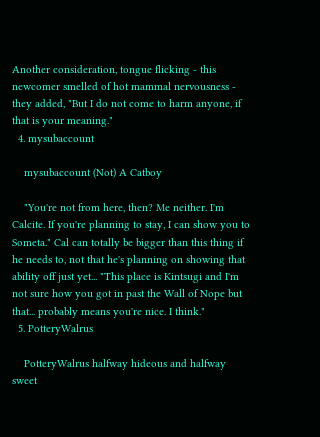Another consideration, tongue flicking - this newcomer smelled of hot mammal nervousness - they added, "But I do not come to harm anyone, if that is your meaning."
  4. mysubaccount

    mysubaccount (Not) A Catboy

    "You're not from here, then? Me neither. I'm Calcite. If you're planning to stay, I can show you to Someta." Cal can totally be bigger than this thing if he needs to, not that he's planning on showing that ability off just yet... "This place is Kintsugi and I'm not sure how you got in past the Wall of Nope but that... probably means you're nice. I think."
  5. PotteryWalrus

    PotteryWalrus halfway hideous and halfway sweet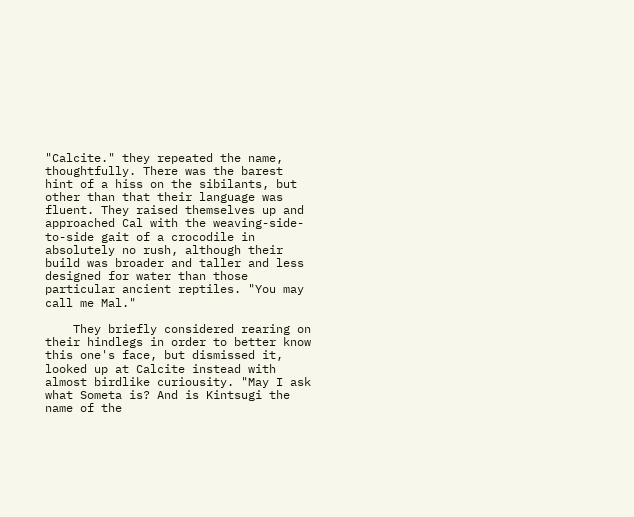"Calcite." they repeated the name, thoughtfully. There was the barest hint of a hiss on the sibilants, but other than that their language was fluent. They raised themselves up and approached Cal with the weaving-side-to-side gait of a crocodile in absolutely no rush, although their build was broader and taller and less designed for water than those particular ancient reptiles. "You may call me Mal."

    They briefly considered rearing on their hindlegs in order to better know this one's face, but dismissed it, looked up at Calcite instead with almost birdlike curiousity. "May I ask what Someta is? And is Kintsugi the name of the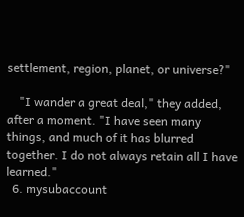settlement, region, planet, or universe?"

    "I wander a great deal," they added, after a moment. "I have seen many things, and much of it has blurred together. I do not always retain all I have learned."
  6. mysubaccount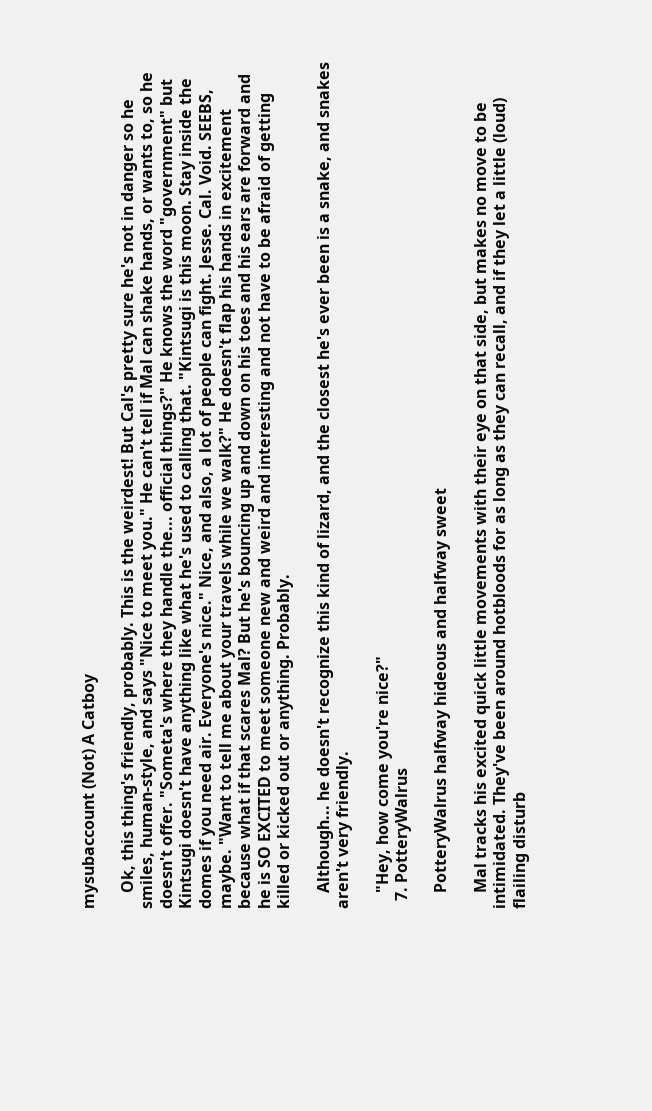mysubaccount (Not) A Catboy

    Ok, this thing's friendly, probably. This is the weirdest! But Cal's pretty sure he's not in danger so he smiles, human-style, and says "Nice to meet you." He can't tell if Mal can shake hands, or wants to, so he doesn't offer. "Someta's where they handle the... official things?" He knows the word "government" but Kintsugi doesn't have anything like what he's used to calling that. "Kintsugi is this moon. Stay inside the domes if you need air. Everyone's nice." Nice, and also, a lot of people can fight. Jesse. Cal. Void. SEEBS, maybe. "Want to tell me about your travels while we walk?" He doesn't flap his hands in excitement because what if that scares Mal? But he's bouncing up and down on his toes and his ears are forward and he is SO EXCITED to meet someone new and weird and interesting and not have to be afraid of getting killed or kicked out or anything. Probably.

    Although... he doesn't recognize this kind of lizard, and the closest he's ever been is a snake, and snakes aren't very friendly.

    "Hey, how come you're nice?"
  7. PotteryWalrus

    PotteryWalrus halfway hideous and halfway sweet

    Mal tracks his excited quick little movements with their eye on that side, but makes no move to be intimidated. They've been around hotbloods for as long as they can recall, and if they let a little (loud) flailing disturb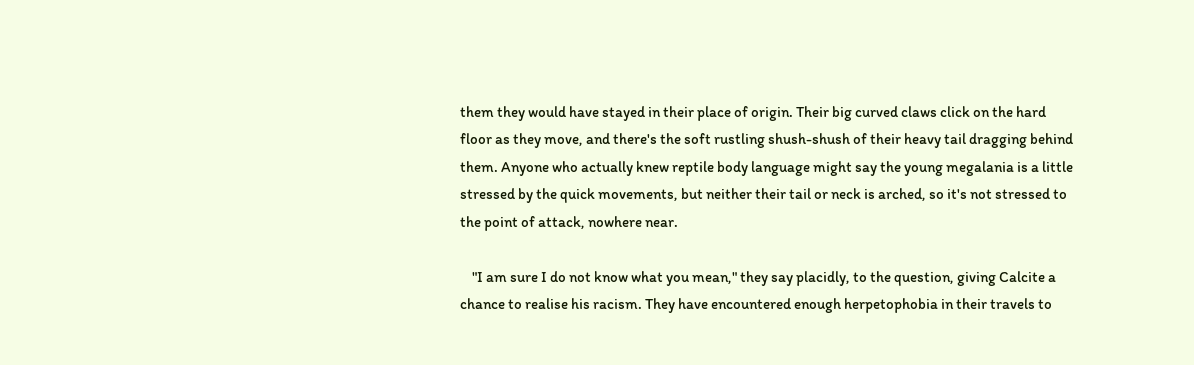them they would have stayed in their place of origin. Their big curved claws click on the hard floor as they move, and there's the soft rustling shush-shush of their heavy tail dragging behind them. Anyone who actually knew reptile body language might say the young megalania is a little stressed by the quick movements, but neither their tail or neck is arched, so it's not stressed to the point of attack, nowhere near.

    "I am sure I do not know what you mean," they say placidly, to the question, giving Calcite a chance to realise his racism. They have encountered enough herpetophobia in their travels to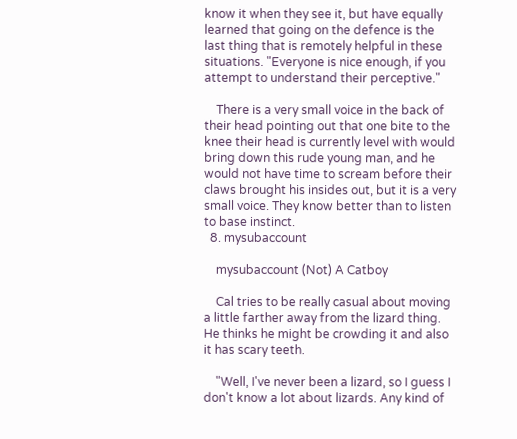know it when they see it, but have equally learned that going on the defence is the last thing that is remotely helpful in these situations. "Everyone is nice enough, if you attempt to understand their perceptive."

    There is a very small voice in the back of their head pointing out that one bite to the knee their head is currently level with would bring down this rude young man, and he would not have time to scream before their claws brought his insides out, but it is a very small voice. They know better than to listen to base instinct.
  8. mysubaccount

    mysubaccount (Not) A Catboy

    Cal tries to be really casual about moving a little farther away from the lizard thing. He thinks he might be crowding it and also it has scary teeth.

    "Well, I've never been a lizard, so I guess I don't know a lot about lizards. Any kind of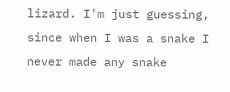lizard. I'm just guessing, since when I was a snake I never made any snake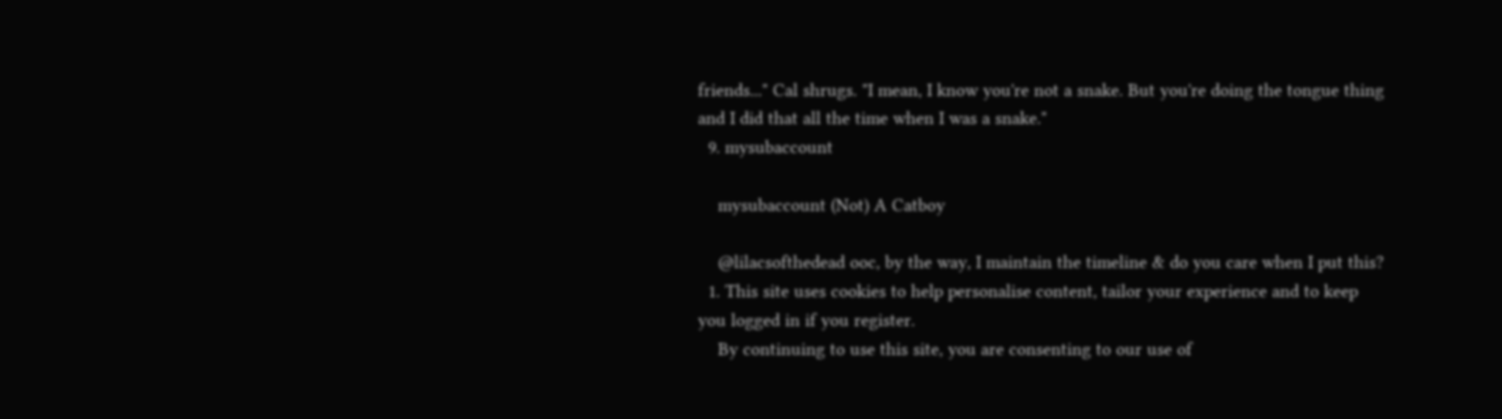friends..." Cal shrugs. "I mean, I know you're not a snake. But you're doing the tongue thing and I did that all the time when I was a snake."
  9. mysubaccount

    mysubaccount (Not) A Catboy

    @lilacsofthedead ooc, by the way, I maintain the timeline & do you care when I put this?
  1. This site uses cookies to help personalise content, tailor your experience and to keep you logged in if you register.
    By continuing to use this site, you are consenting to our use of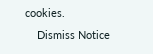cookies.
    Dismiss Notice